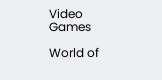Video Games

World of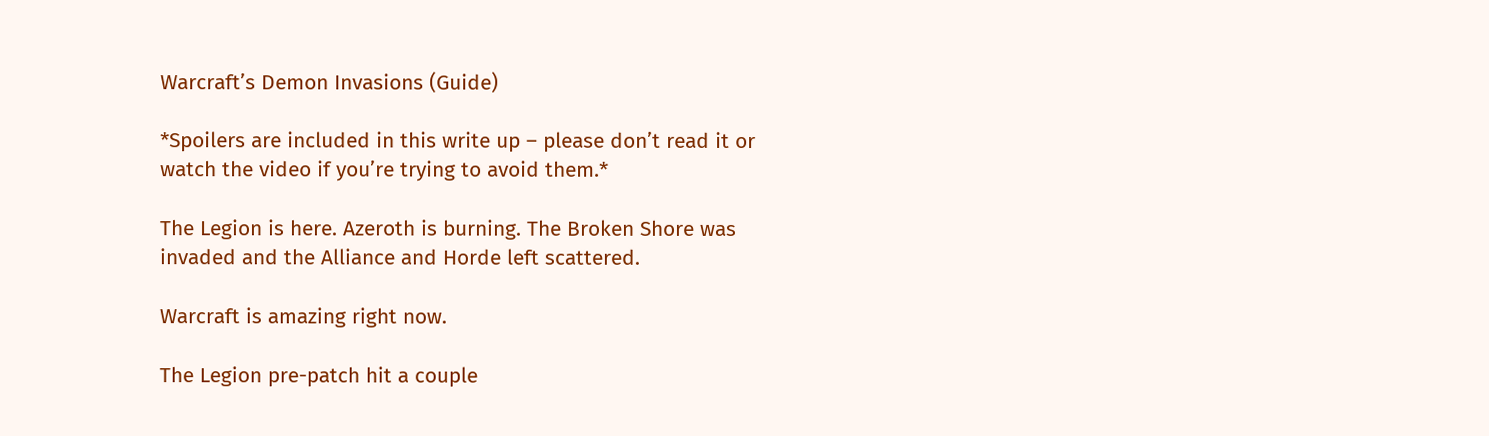Warcraft’s Demon Invasions (Guide)

*Spoilers are included in this write up – please don’t read it or watch the video if you’re trying to avoid them.*

The Legion is here. Azeroth is burning. The Broken Shore was invaded and the Alliance and Horde left scattered.

Warcraft is amazing right now.

The Legion pre-patch hit a couple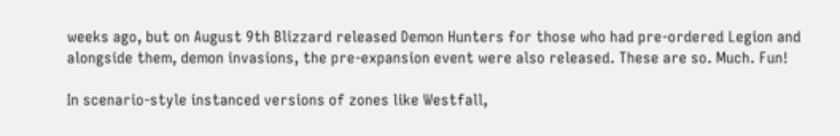weeks ago, but on August 9th Blizzard released Demon Hunters for those who had pre-ordered Legion and alongside them, demon invasions, the pre-expansion event were also released. These are so. Much. Fun!

In scenario-style instanced versions of zones like Westfall,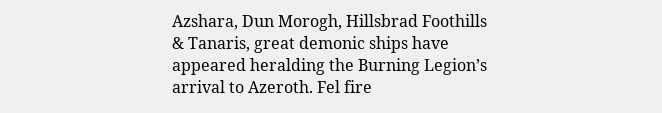Azshara, Dun Morogh, Hillsbrad Foothills & Tanaris, great demonic ships have appeared heralding the Burning Legion’s arrival to Azeroth. Fel fire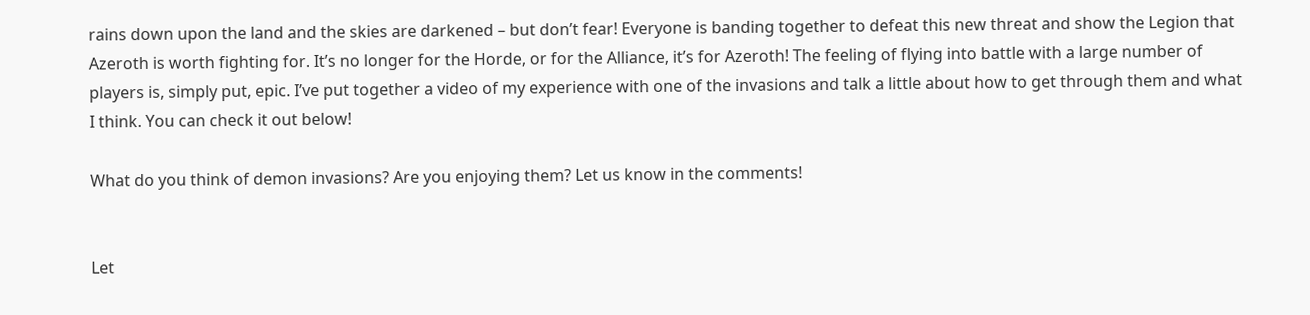rains down upon the land and the skies are darkened – but don’t fear! Everyone is banding together to defeat this new threat and show the Legion that Azeroth is worth fighting for. It’s no longer for the Horde, or for the Alliance, it’s for Azeroth! The feeling of flying into battle with a large number of players is, simply put, epic. I’ve put together a video of my experience with one of the invasions and talk a little about how to get through them and what I think. You can check it out below!

What do you think of demon invasions? Are you enjoying them? Let us know in the comments!


Let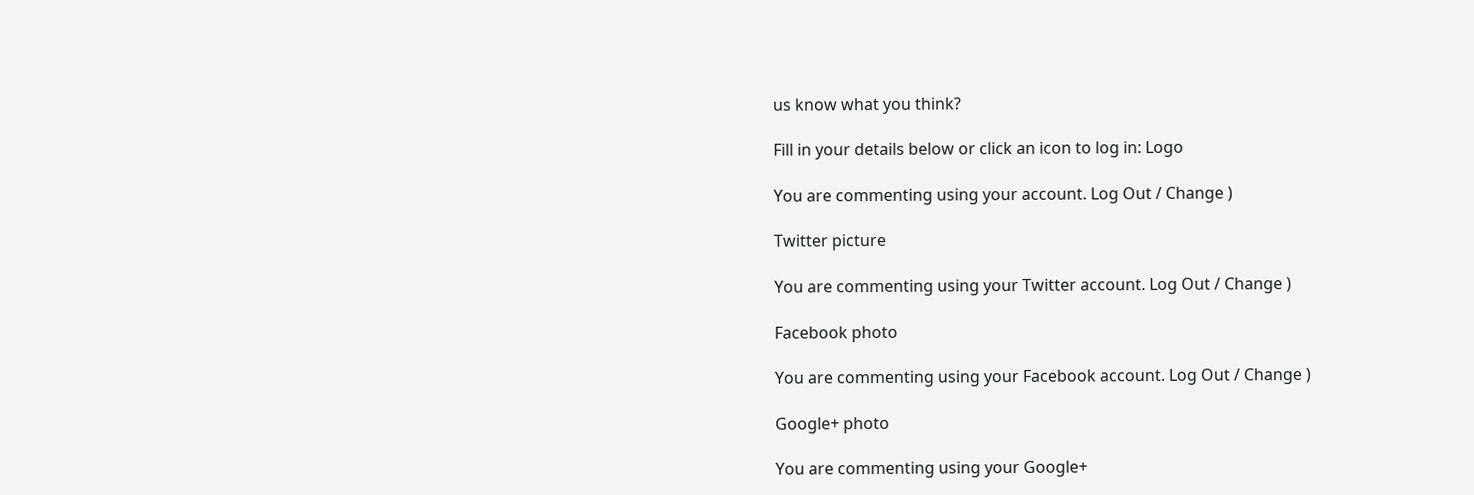us know what you think?

Fill in your details below or click an icon to log in: Logo

You are commenting using your account. Log Out / Change )

Twitter picture

You are commenting using your Twitter account. Log Out / Change )

Facebook photo

You are commenting using your Facebook account. Log Out / Change )

Google+ photo

You are commenting using your Google+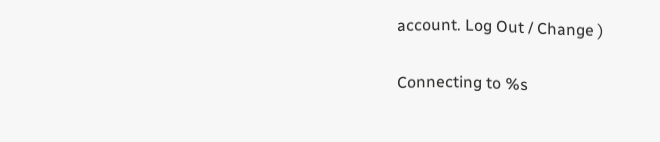account. Log Out / Change )

Connecting to %s